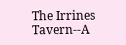The Irrines Tavern--A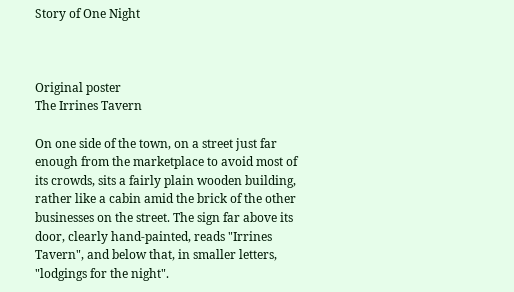Story of One Night



Original poster
The Irrines Tavern

On one side of the town, on a street just far enough from the marketplace to avoid most of its crowds, sits a fairly plain wooden building, rather like a cabin amid the brick of the other businesses on the street. The sign far above its door, clearly hand-painted, reads "Irrines Tavern", and below that, in smaller letters, "lodgings for the night".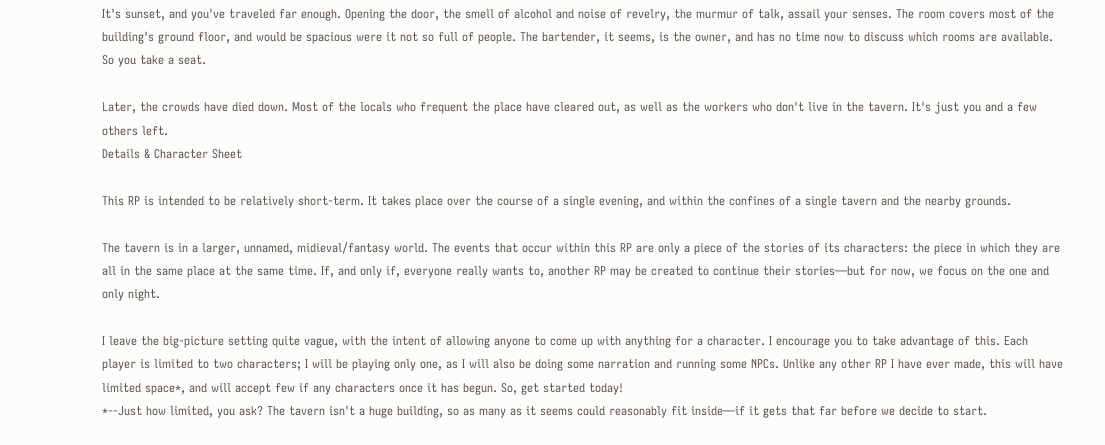It's sunset, and you've traveled far enough. Opening the door, the smell of alcohol and noise of revelry, the murmur of talk, assail your senses. The room covers most of the building's ground floor, and would be spacious were it not so full of people. The bartender, it seems, is the owner, and has no time now to discuss which rooms are available. So you take a seat.

Later, the crowds have died down. Most of the locals who frequent the place have cleared out, as well as the workers who don't live in the tavern. It's just you and a few others left.
Details & Character Sheet

This RP is intended to be relatively short-term. It takes place over the course of a single evening, and within the confines of a single tavern and the nearby grounds.

The tavern is in a larger, unnamed, midieval/fantasy world. The events that occur within this RP are only a piece of the stories of its characters: the piece in which they are all in the same place at the same time. If, and only if, everyone really wants to, another RP may be created to continue their stories—but for now, we focus on the one and only night.

I leave the big-picture setting quite vague, with the intent of allowing anyone to come up with anything for a character. I encourage you to take advantage of this. Each player is limited to two characters; I will be playing only one, as I will also be doing some narration and running some NPCs. Unlike any other RP I have ever made, this will have limited space*, and will accept few if any characters once it has begun. So, get started today!
*--Just how limited, you ask? The tavern isn't a huge building, so as many as it seems could reasonably fit inside—if it gets that far before we decide to start.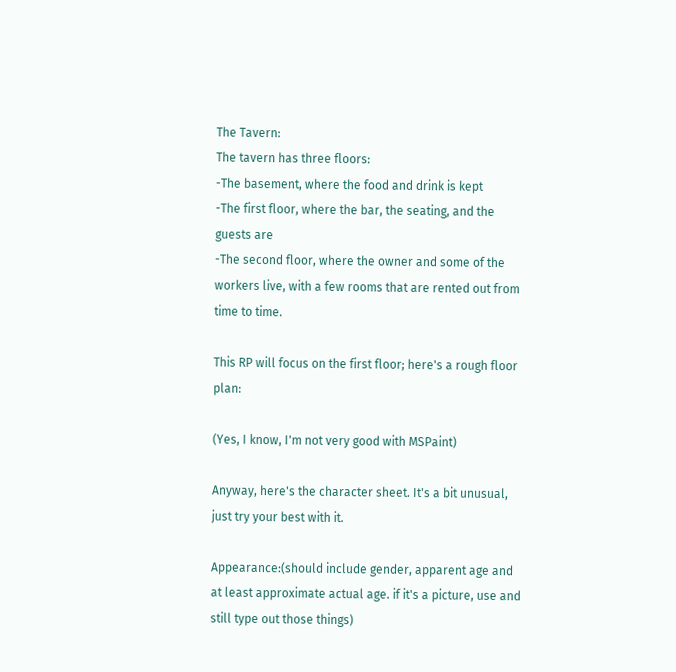The Tavern:
The tavern has three floors:
-The basement, where the food and drink is kept
-The first floor, where the bar, the seating, and the guests are
-The second floor, where the owner and some of the workers live, with a few rooms that are rented out from time to time.

This RP will focus on the first floor; here's a rough floor plan:

(Yes, I know, I'm not very good with MSPaint)

Anyway, here's the character sheet. It's a bit unusual, just try your best with it.

Appearance:(should include gender, apparent age and at least approximate actual age. if it's a picture, use and still type out those things)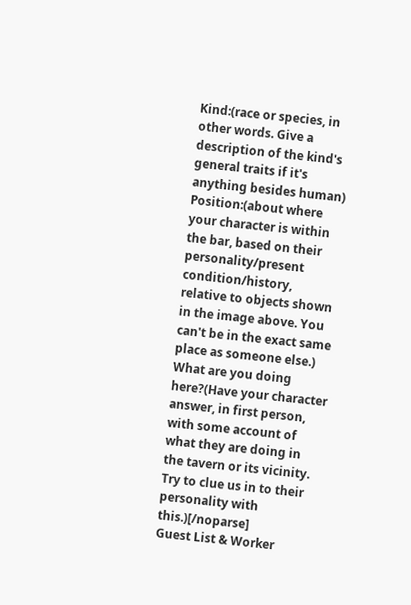Kind:(race or species, in other words. Give a description of the kind's general traits if it's anything besides human)
Position:(about where your character is within the bar, based on their personality/present condition/history, relative to objects shown in the image above. You can't be in the exact same place as someone else.)
What are you doing here?(Have your character answer, in first person, with some account of what they are doing in the tavern or its vicinity. Try to clue us in to their personality with this.)[/noparse]
Guest List & Worker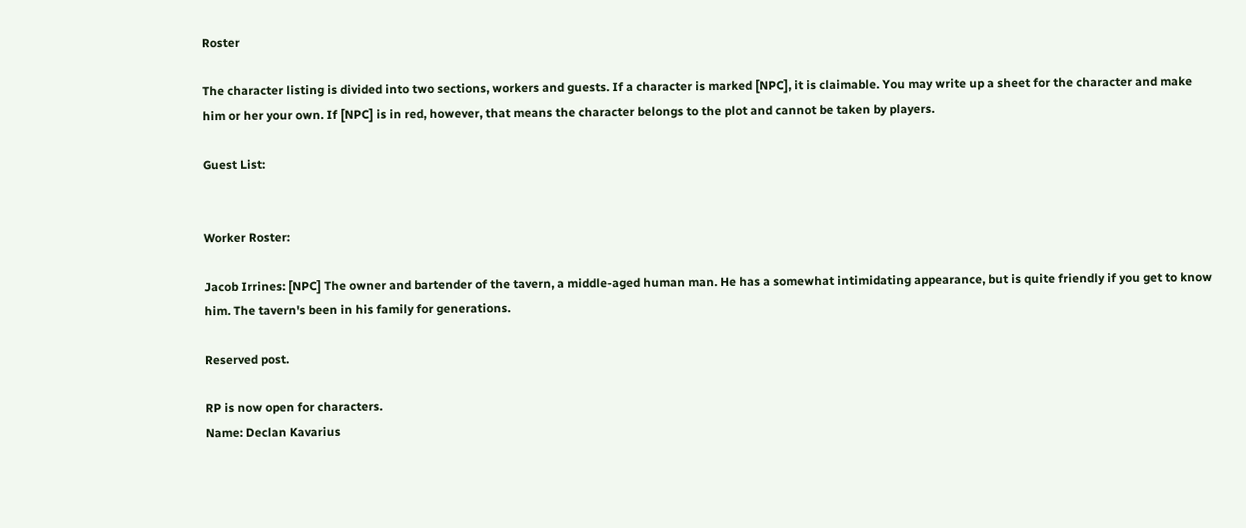Roster

The character listing is divided into two sections, workers and guests. If a character is marked [NPC], it is claimable. You may write up a sheet for the character and make him or her your own. If [NPC] is in red, however, that means the character belongs to the plot and cannot be taken by players.

Guest List:


Worker Roster:

Jacob Irrines: [NPC] The owner and bartender of the tavern, a middle-aged human man. He has a somewhat intimidating appearance, but is quite friendly if you get to know him. The tavern's been in his family for generations.

Reserved post.

RP is now open for characters.
Name: Declan Kavarius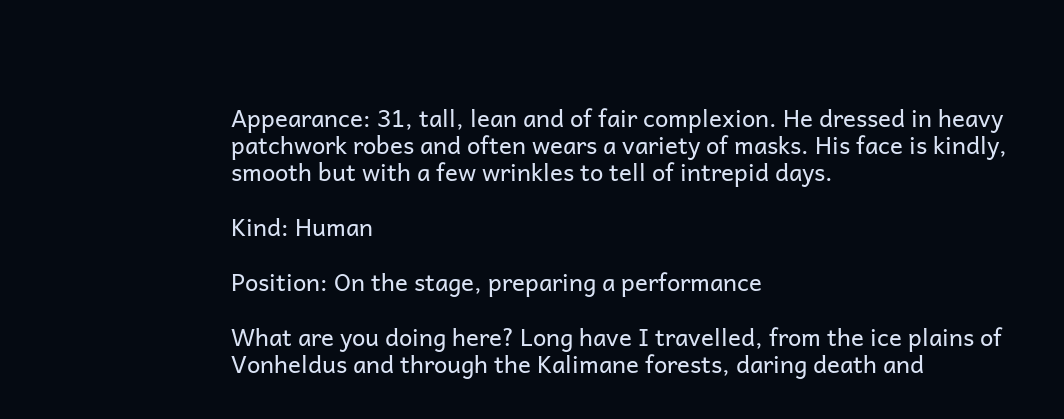Appearance: 31, tall, lean and of fair complexion. He dressed in heavy patchwork robes and often wears a variety of masks. His face is kindly, smooth but with a few wrinkles to tell of intrepid days.

Kind: Human

Position: On the stage, preparing a performance

What are you doing here? Long have I travelled, from the ice plains of Vonheldus and through the Kalimane forests, daring death and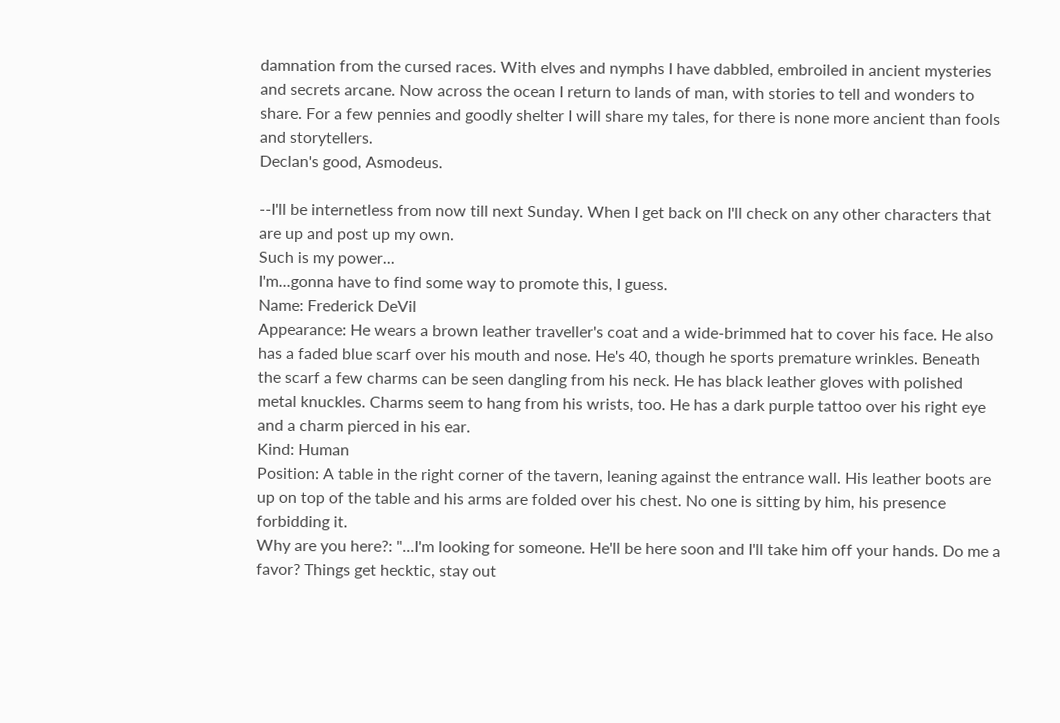damnation from the cursed races. With elves and nymphs I have dabbled, embroiled in ancient mysteries and secrets arcane. Now across the ocean I return to lands of man, with stories to tell and wonders to share. For a few pennies and goodly shelter I will share my tales, for there is none more ancient than fools and storytellers.
Declan's good, Asmodeus.

--I'll be internetless from now till next Sunday. When I get back on I'll check on any other characters that are up and post up my own.
Such is my power...
I'm...gonna have to find some way to promote this, I guess.
Name: Frederick DeVil
Appearance: He wears a brown leather traveller's coat and a wide-brimmed hat to cover his face. He also has a faded blue scarf over his mouth and nose. He's 40, though he sports premature wrinkles. Beneath the scarf a few charms can be seen dangling from his neck. He has black leather gloves with polished metal knuckles. Charms seem to hang from his wrists, too. He has a dark purple tattoo over his right eye and a charm pierced in his ear.
Kind: Human
Position: A table in the right corner of the tavern, leaning against the entrance wall. His leather boots are up on top of the table and his arms are folded over his chest. No one is sitting by him, his presence forbidding it.
Why are you here?: "...I'm looking for someone. He'll be here soon and I'll take him off your hands. Do me a favor? Things get hecktic, stay out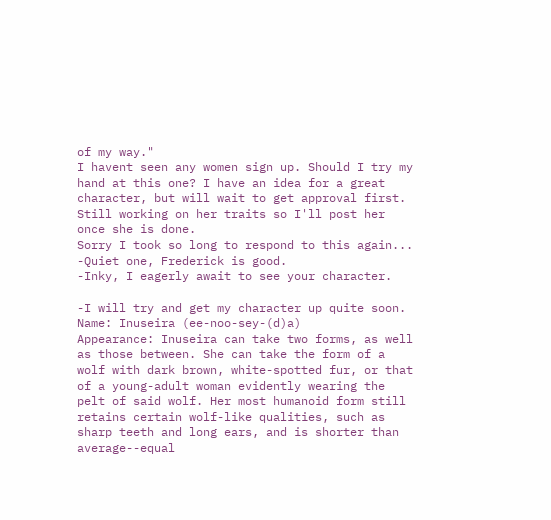of my way."
I havent seen any women sign up. Should I try my hand at this one? I have an idea for a great character, but will wait to get approval first. Still working on her traits so I'll post her once she is done.
Sorry I took so long to respond to this again...
-Quiet one, Frederick is good.
-Inky, I eagerly await to see your character.

-I will try and get my character up quite soon.
Name: Inuseira (ee-noo-sey-(d)a)
Appearance: Inuseira can take two forms, as well as those between. She can take the form of a wolf with dark brown, white-spotted fur, or that of a young-adult woman evidently wearing the pelt of said wolf. Her most humanoid form still retains certain wolf-like qualities, such as sharp teeth and long ears, and is shorter than average--equal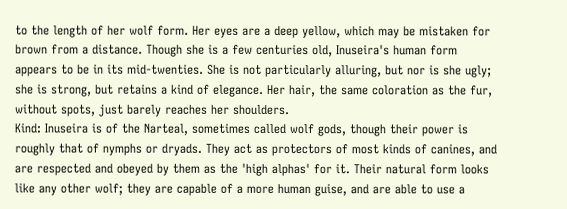to the length of her wolf form. Her eyes are a deep yellow, which may be mistaken for brown from a distance. Though she is a few centuries old, Inuseira's human form appears to be in its mid-twenties. She is not particularly alluring, but nor is she ugly; she is strong, but retains a kind of elegance. Her hair, the same coloration as the fur, without spots, just barely reaches her shoulders.
Kind: Inuseira is of the Narteal, sometimes called wolf gods, though their power is roughly that of nymphs or dryads. They act as protectors of most kinds of canines, and are respected and obeyed by them as the 'high alphas' for it. Their natural form looks like any other wolf; they are capable of a more human guise, and are able to use a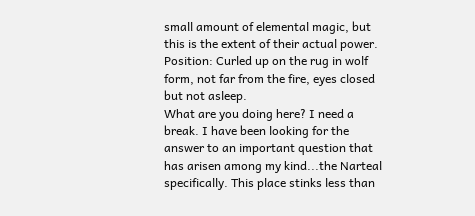small amount of elemental magic, but this is the extent of their actual power.
Position: Curled up on the rug in wolf form, not far from the fire, eyes closed but not asleep.
What are you doing here? I need a break. I have been looking for the answer to an important question that has arisen among my kind...the Narteal specifically. This place stinks less than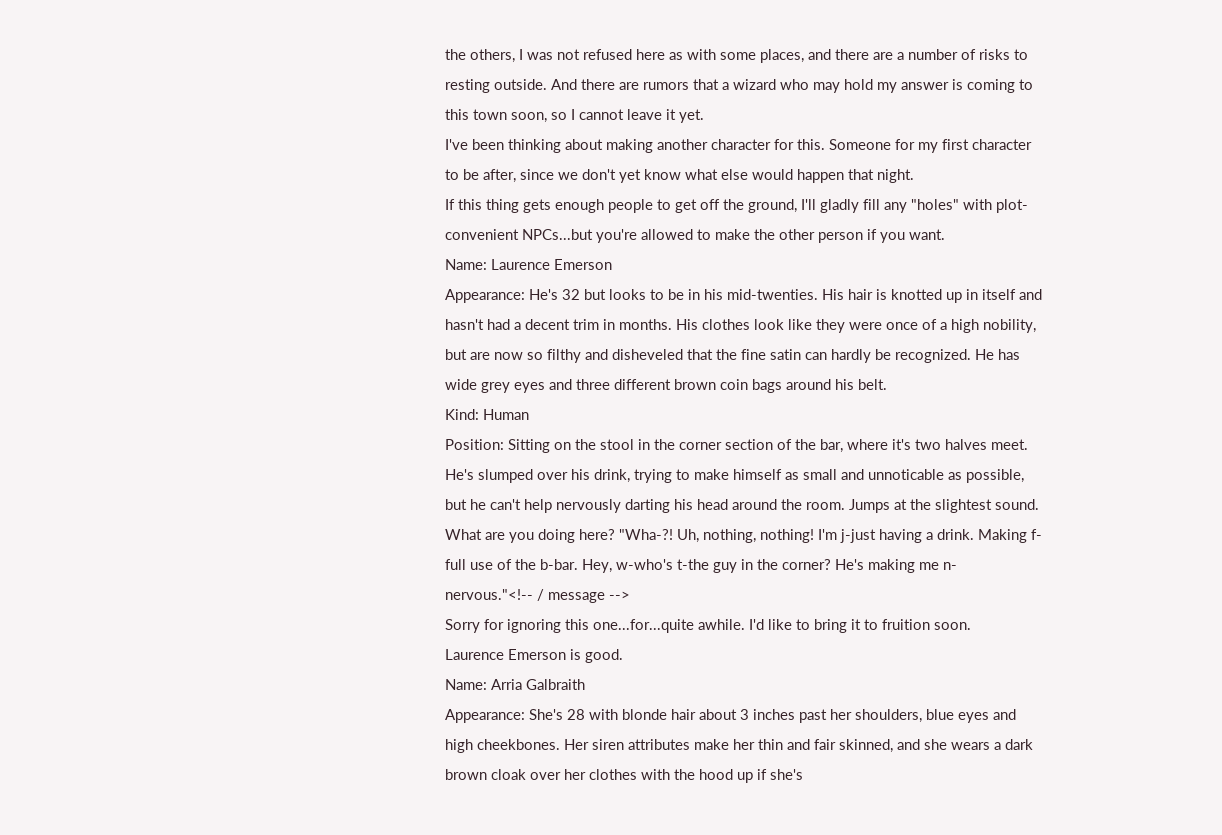the others, I was not refused here as with some places, and there are a number of risks to resting outside. And there are rumors that a wizard who may hold my answer is coming to this town soon, so I cannot leave it yet.
I've been thinking about making another character for this. Someone for my first character to be after, since we don't yet know what else would happen that night.
If this thing gets enough people to get off the ground, I'll gladly fill any "holes" with plot-convenient NPCs...but you're allowed to make the other person if you want.
Name: Laurence Emerson
Appearance: He's 32 but looks to be in his mid-twenties. His hair is knotted up in itself and hasn't had a decent trim in months. His clothes look like they were once of a high nobility, but are now so filthy and disheveled that the fine satin can hardly be recognized. He has wide grey eyes and three different brown coin bags around his belt.
Kind: Human
Position: Sitting on the stool in the corner section of the bar, where it's two halves meet. He's slumped over his drink, trying to make himself as small and unnoticable as possible, but he can't help nervously darting his head around the room. Jumps at the slightest sound.
What are you doing here? "Wha-?! Uh, nothing, nothing! I'm j-just having a drink. Making f-full use of the b-bar. Hey, w-who's t-the guy in the corner? He's making me n-nervous."<!-- / message -->
Sorry for ignoring this one...for...quite awhile. I'd like to bring it to fruition soon.
Laurence Emerson is good.
Name: Arria Galbraith
Appearance: She's 28 with blonde hair about 3 inches past her shoulders, blue eyes and high cheekbones. Her siren attributes make her thin and fair skinned, and she wears a dark brown cloak over her clothes with the hood up if she's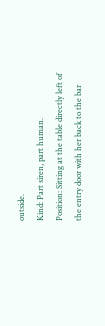outside.
Kind: Part siren, part human.
Position: Sitting at the table directly left of the entry door with her back to the bar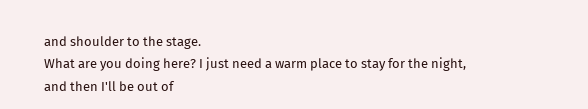and shoulder to the stage.
What are you doing here? I just need a warm place to stay for the night, and then I'll be out of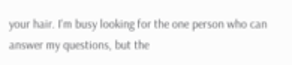your hair. I'm busy looking for the one person who can answer my questions, but the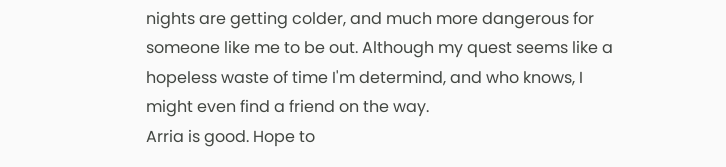nights are getting colder, and much more dangerous for someone like me to be out. Although my quest seems like a hopeless waste of time I'm determind, and who knows, I might even find a friend on the way.
Arria is good. Hope to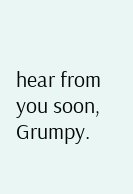hear from you soon, Grumpy.